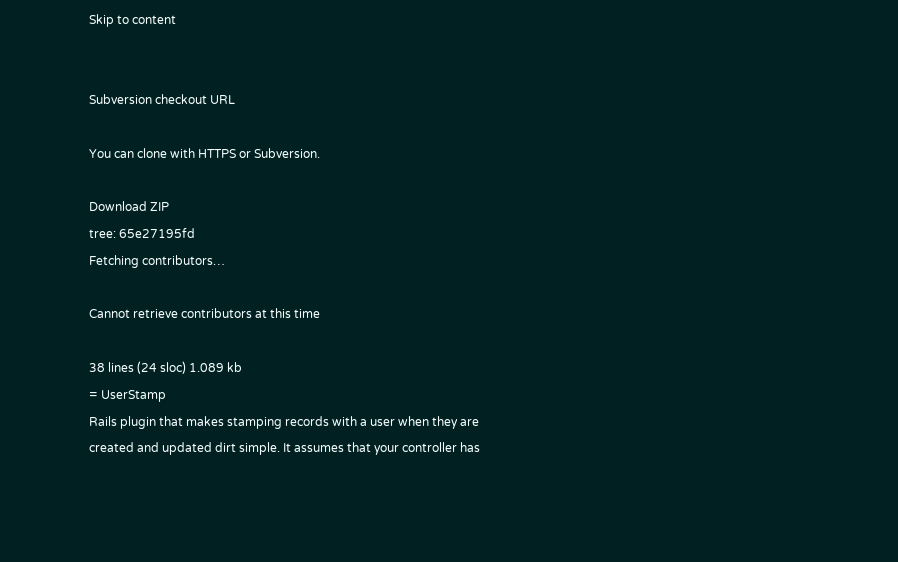Skip to content


Subversion checkout URL

You can clone with HTTPS or Subversion.

Download ZIP
tree: 65e27195fd
Fetching contributors…

Cannot retrieve contributors at this time

38 lines (24 sloc) 1.089 kb
= UserStamp
Rails plugin that makes stamping records with a user when they are
created and updated dirt simple. It assumes that your controller has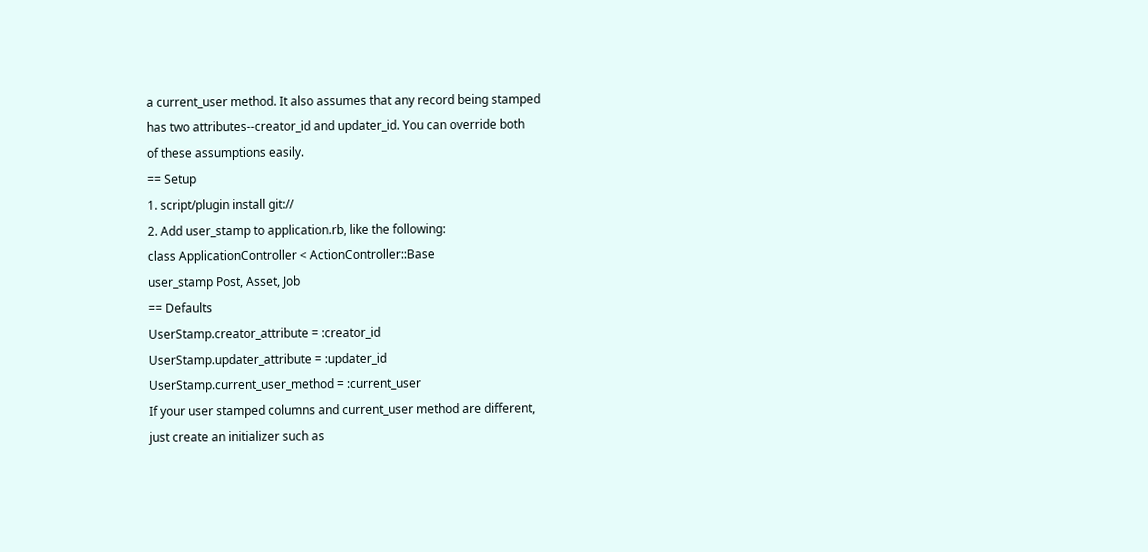a current_user method. It also assumes that any record being stamped
has two attributes--creator_id and updater_id. You can override both
of these assumptions easily.
== Setup
1. script/plugin install git://
2. Add user_stamp to application.rb, like the following:
class ApplicationController < ActionController::Base
user_stamp Post, Asset, Job
== Defaults
UserStamp.creator_attribute = :creator_id
UserStamp.updater_attribute = :updater_id
UserStamp.current_user_method = :current_user
If your user stamped columns and current_user method are different,
just create an initializer such as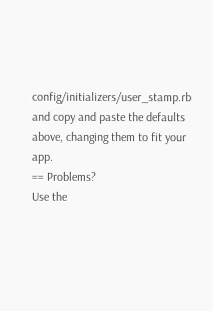config/initializers/user_stamp.rb
and copy and paste the defaults above, changing them to fit your app.
== Problems?
Use the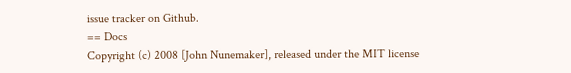issue tracker on Github.
== Docs
Copyright (c) 2008 [John Nunemaker], released under the MIT license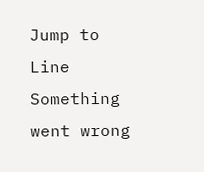Jump to Line
Something went wrong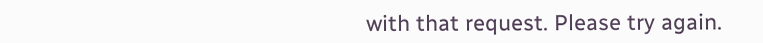with that request. Please try again.